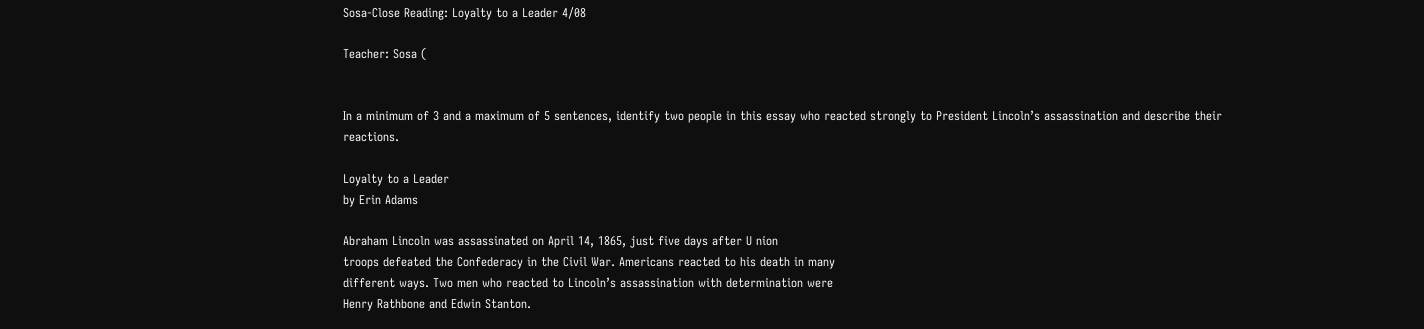Sosa-Close Reading: Loyalty to a Leader 4/08

Teacher: Sosa (


In a minimum of 3 and a maximum of 5 sentences, identify two people in this essay who reacted strongly to President Lincoln’s assassination and describe their reactions.

Loyalty to a Leader
by Erin Adams

Abraham Lincoln was assassinated on April 14, 1865, just five days after U nion
troops defeated the Confederacy in the Civil War. Americans reacted to his death in many
different ways. Two men who reacted to Lincoln’s assassination with determination were
Henry Rathbone and Edwin Stanton.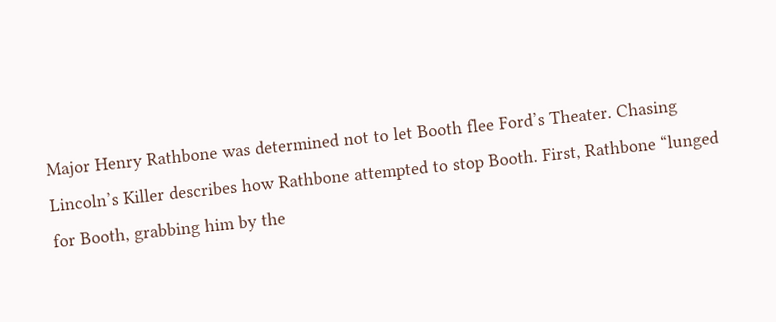Major Henry Rathbone was determined not to let Booth flee Ford’s Theater. Chasing
Lincoln’s Killer describes how Rathbone attempted to stop Booth. First, Rathbone “lunged
for Booth, grabbing him by the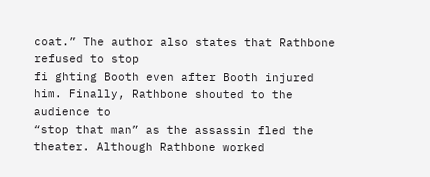coat.” The author also states that Rathbone refused to stop
fi ghting Booth even after Booth injured him. Finally, Rathbone shouted to the audience to
“stop that man” as the assassin fled the theater. Although Rathbone worked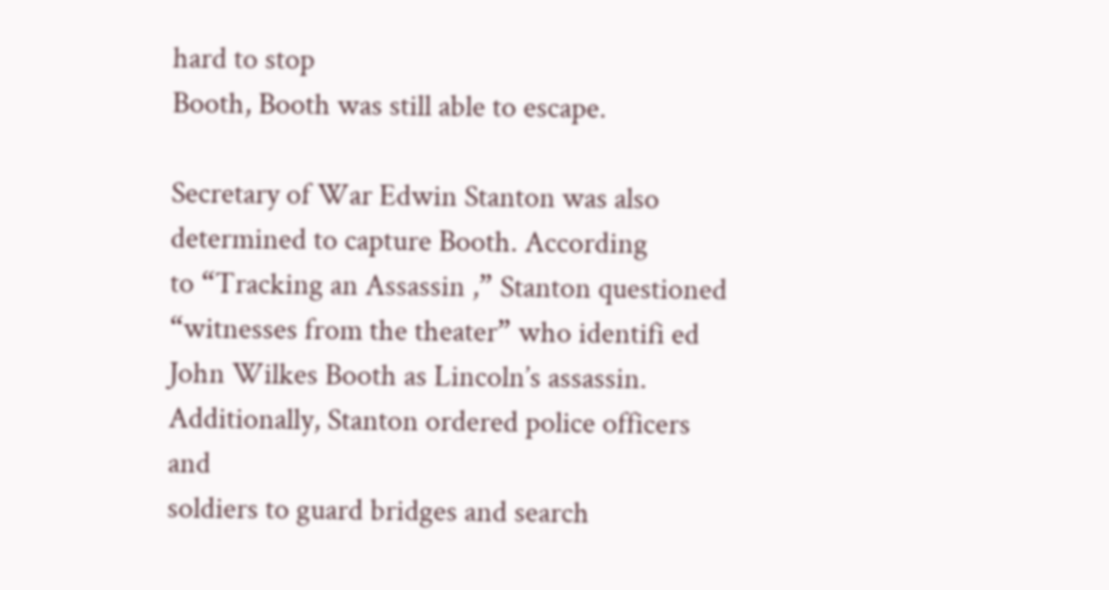hard to stop
Booth, Booth was still able to escape.

Secretary of War Edwin Stanton was also determined to capture Booth. According
to “Tracking an Assassin ,” Stanton questioned “witnesses from the theater” who identifi ed
John Wilkes Booth as Lincoln’s assassin. Additionally, Stanton ordered police officers and
soldiers to guard bridges and search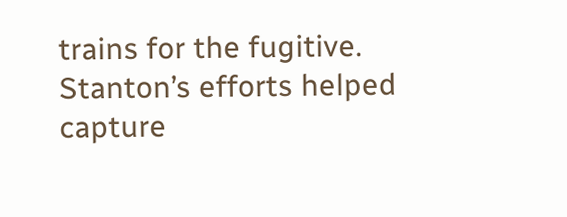trains for the fugitive. Stanton’s efforts helped capture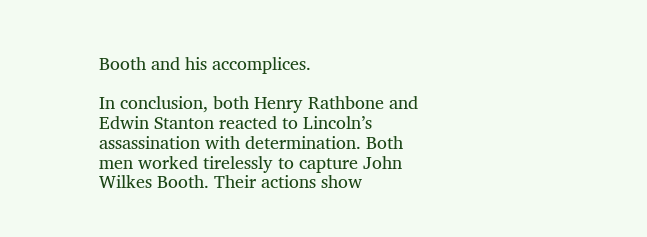Booth and his accomplices.

In conclusion, both Henry Rathbone and Edwin Stanton reacted to Lincoln’s
assassination with determination. Both men worked tirelessly to capture John
Wilkes Booth. Their actions show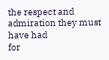the respect and admiration they must have had
for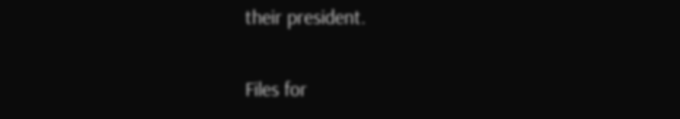their president.


Files for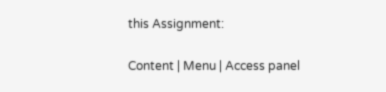this Assignment:

Content | Menu | Access panel